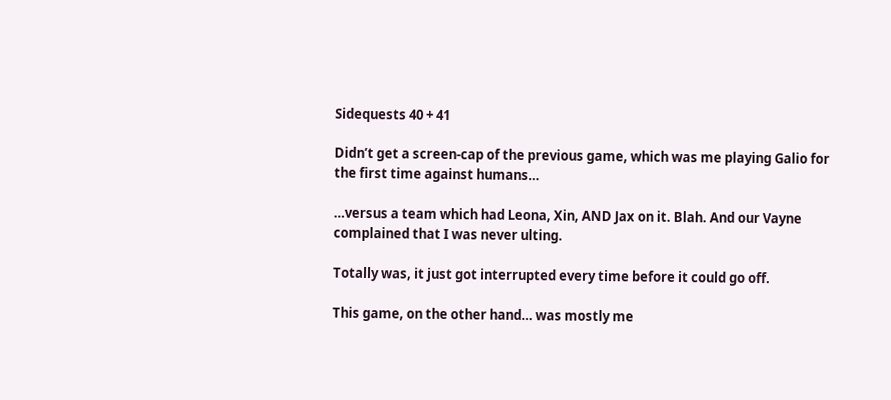Sidequests 40 + 41

Didn’t get a screen-cap of the previous game, which was me playing Galio for the first time against humans…

…versus a team which had Leona, Xin, AND Jax on it. Blah. And our Vayne complained that I was never ulting.

Totally was, it just got interrupted every time before it could go off.

This game, on the other hand… was mostly me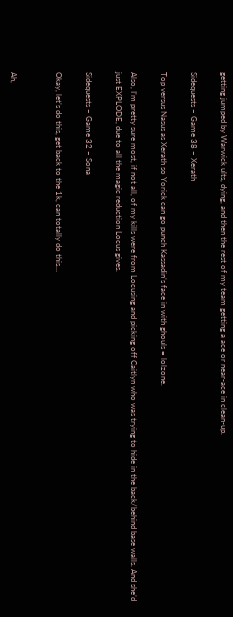getting jumped by Warwick ults, dying, and then the rest of my team getting a ace or near-ace in clean-up.

Sidequests – Game 38 – Xerath

Top versus Nasus as Xerath so Yorick can go punch Kassadin’s face in with ghouls = lolzone.

Also, I’m pretty sure most, if not all, of my kills were from Locusing and picking off Caitlyn who was trying to hide in the back/behind base walls. And she’d just EXPLODE, due to all the magic reduction Locus gives.

Sidequests – Game 32 – Sona

Okay, let’s do this, get back to the 1k, can totally do this…


Ah,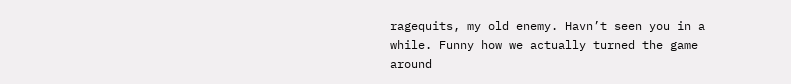ragequits, my old enemy. Havn’t seen you in a while. Funny how we actually turned the game around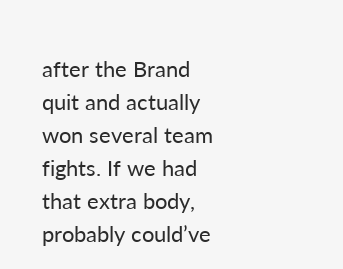after the Brand quit and actually won several team fights. If we had that extra body, probably could’ve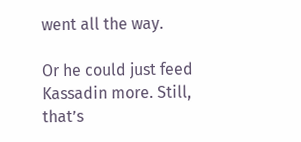went all the way.

Or he could just feed Kassadin more. Still, that’s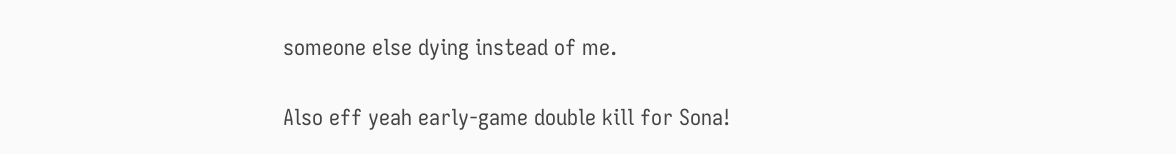someone else dying instead of me.

Also eff yeah early-game double kill for Sona!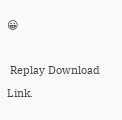😀

 Replay Download Link.